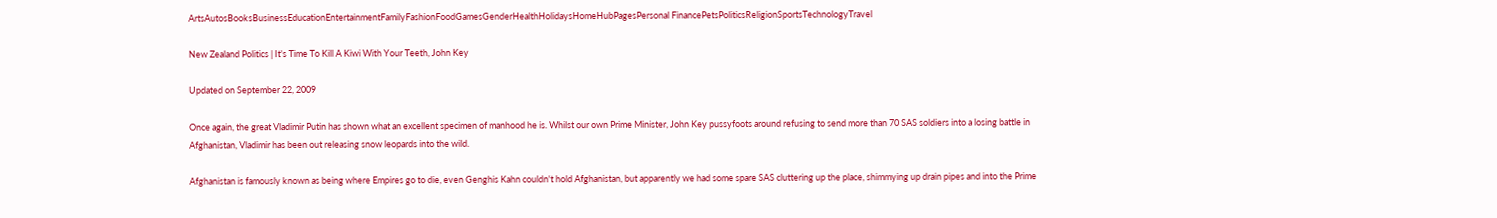ArtsAutosBooksBusinessEducationEntertainmentFamilyFashionFoodGamesGenderHealthHolidaysHomeHubPagesPersonal FinancePetsPoliticsReligionSportsTechnologyTravel

New Zealand Politics | It's Time To Kill A Kiwi With Your Teeth, John Key

Updated on September 22, 2009

Once again, the great Vladimir Putin has shown what an excellent specimen of manhood he is. Whilst our own Prime Minister, John Key pussyfoots around refusing to send more than 70 SAS soldiers into a losing battle in Afghanistan, Vladimir has been out releasing snow leopards into the wild.

Afghanistan is famously known as being where Empires go to die, even Genghis Kahn couldn't hold Afghanistan, but apparently we had some spare SAS cluttering up the place, shimmying up drain pipes and into the Prime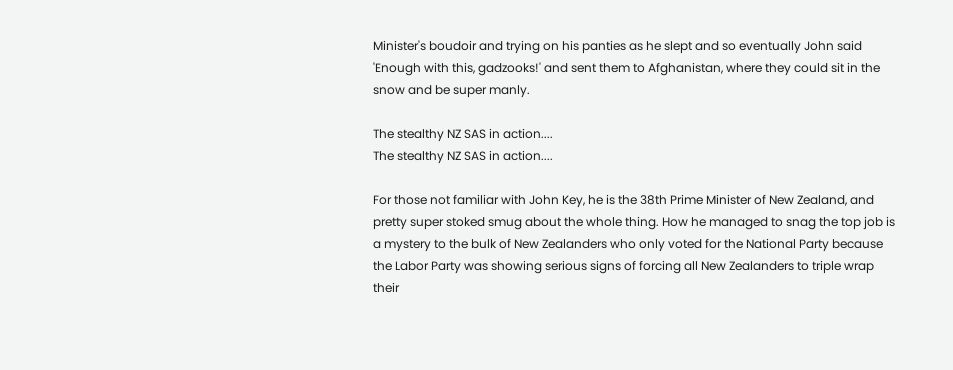Minister's boudoir and trying on his panties as he slept and so eventually John said 'Enough with this, gadzooks!' and sent them to Afghanistan, where they could sit in the snow and be super manly.

The stealthy NZ SAS in action....
The stealthy NZ SAS in action....

For those not familiar with John Key, he is the 38th Prime Minister of New Zealand, and pretty super stoked smug about the whole thing. How he managed to snag the top job is a mystery to the bulk of New Zealanders who only voted for the National Party because the Labor Party was showing serious signs of forcing all New Zealanders to triple wrap their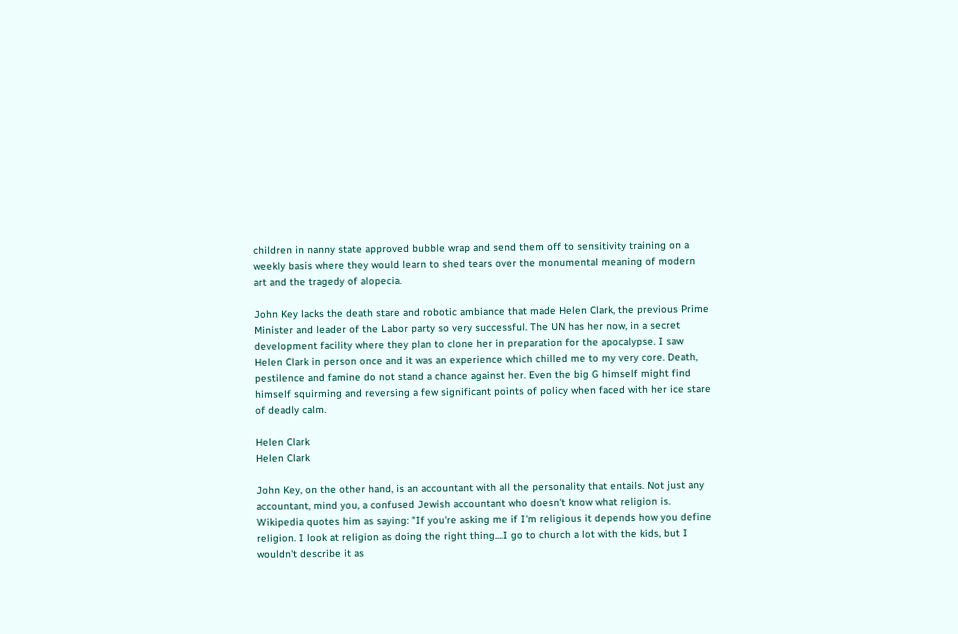children in nanny state approved bubble wrap and send them off to sensitivity training on a weekly basis where they would learn to shed tears over the monumental meaning of modern art and the tragedy of alopecia.

John Key lacks the death stare and robotic ambiance that made Helen Clark, the previous Prime Minister and leader of the Labor party so very successful. The UN has her now, in a secret development facility where they plan to clone her in preparation for the apocalypse. I saw Helen Clark in person once and it was an experience which chilled me to my very core. Death, pestilence and famine do not stand a chance against her. Even the big G himself might find himself squirming and reversing a few significant points of policy when faced with her ice stare of deadly calm.

Helen Clark
Helen Clark

John Key, on the other hand, is an accountant with all the personality that entails. Not just any accountant, mind you, a confused Jewish accountant who doesn't know what religion is. Wikipedia quotes him as saying: "If you're asking me if I'm religious it depends how you define religion. I look at religion as doing the right thing....I go to church a lot with the kids, but I wouldn't describe it as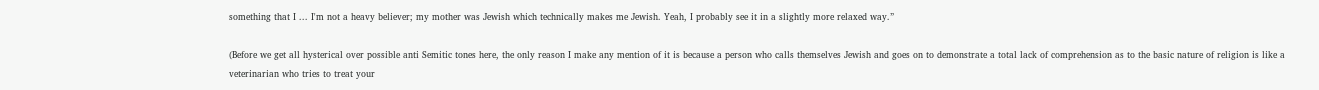something that I ... I'm not a heavy believer; my mother was Jewish which technically makes me Jewish. Yeah, I probably see it in a slightly more relaxed way.”

(Before we get all hysterical over possible anti Semitic tones here, the only reason I make any mention of it is because a person who calls themselves Jewish and goes on to demonstrate a total lack of comprehension as to the basic nature of religion is like a veterinarian who tries to treat your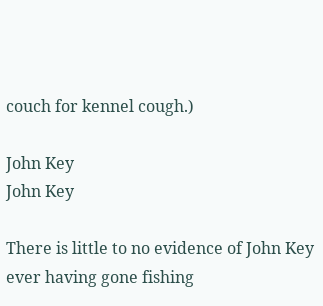couch for kennel cough.)

John Key
John Key

There is little to no evidence of John Key ever having gone fishing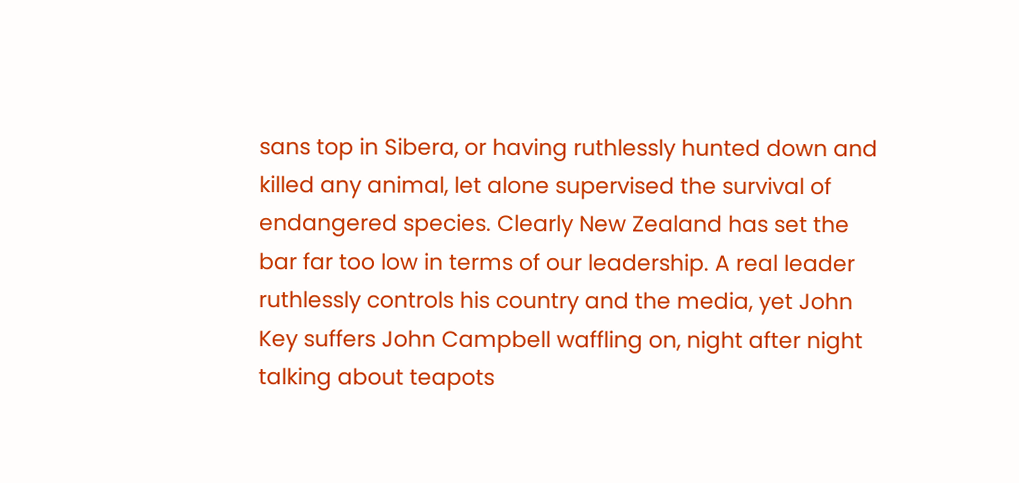sans top in Sibera, or having ruthlessly hunted down and killed any animal, let alone supervised the survival of endangered species. Clearly New Zealand has set the bar far too low in terms of our leadership. A real leader ruthlessly controls his country and the media, yet John Key suffers John Campbell waffling on, night after night talking about teapots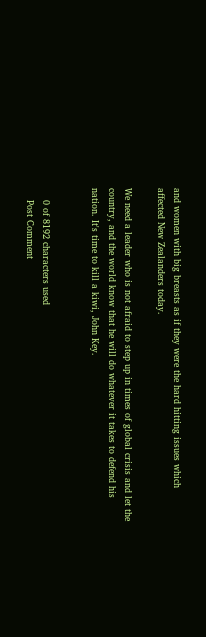and women with big breasts as if they were the hard hitting issues which affected New Zealanders today.

We need a leader who is not afraid to step up in times of global crisis and let the country, and the world know that he will do whatever it takes to defend his nation. It's time to kill a kiwi, John Key.


    0 of 8192 characters used
    Post Comment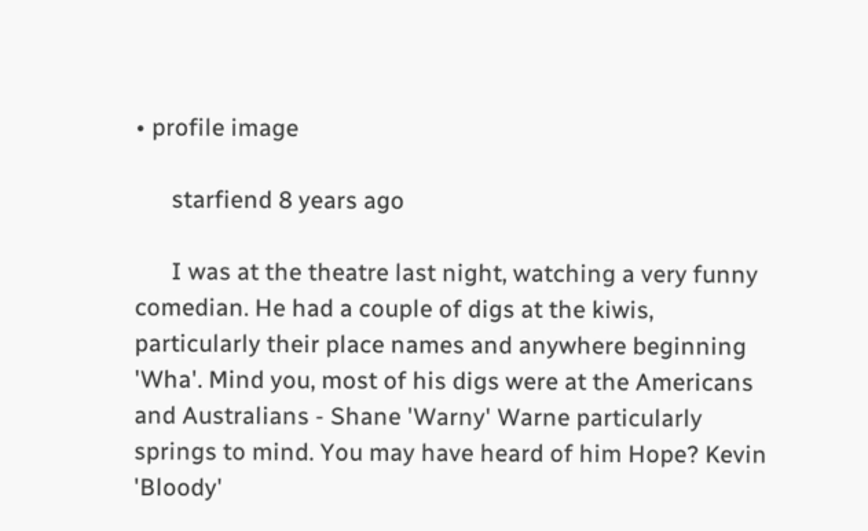• profile image

      starfiend 8 years ago

      I was at the theatre last night, watching a very funny comedian. He had a couple of digs at the kiwis, particularly their place names and anywhere beginning 'Wha'. Mind you, most of his digs were at the Americans and Australians - Shane 'Warny' Warne particularly springs to mind. You may have heard of him Hope? Kevin 'Bloody'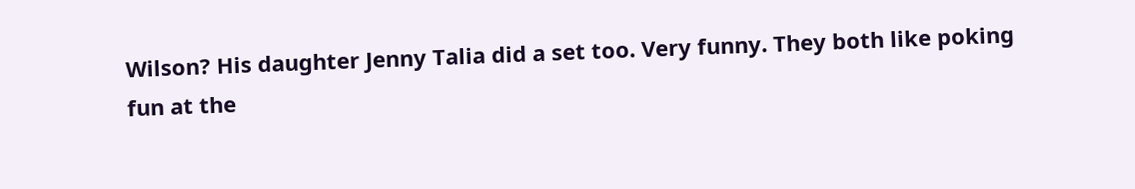Wilson? His daughter Jenny Talia did a set too. Very funny. They both like poking fun at the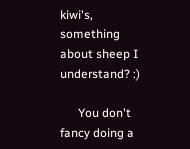kiwi's, something about sheep I understand? :)

      You don't fancy doing a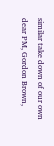similar take down of our own dear PM, Gordon Brown,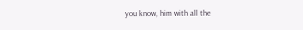you know, him with all the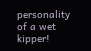personality of a wet kipper!